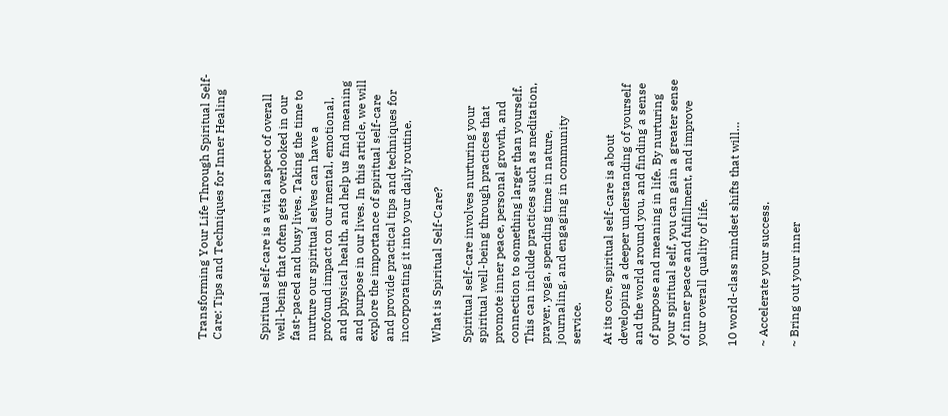Transforming Your Life Through Spiritual Self-Care: Tips and Techniques for Inner Healing


Spiritual self-care is a vital aspect of overall well-being that often gets overlooked in our fast-paced and busy lives. Taking the time to nurture our spiritual selves can have a profound impact on our mental, emotional, and physical health, and help us find meaning and purpose in our lives. In this article, we will explore the importance of spiritual self-care and provide practical tips and techniques for incorporating it into your daily routine.

What is Spiritual Self-Care?

Spiritual self-care involves nurturing your spiritual well-being through practices that promote inner peace, personal growth, and connection to something larger than yourself. This can include practices such as meditation, prayer, yoga, spending time in nature, journaling, and engaging in community service.

At its core, spiritual self-care is about developing a deeper understanding of yourself and the world around you, and finding a sense of purpose and meaning in life. By nurturing your spiritual self, you can gain a greater sense of inner peace and fulfillment, and improve your overall quality of life.

10 world-class mindset shifts that will…

~ Accelerate your success.

~ Bring out your inner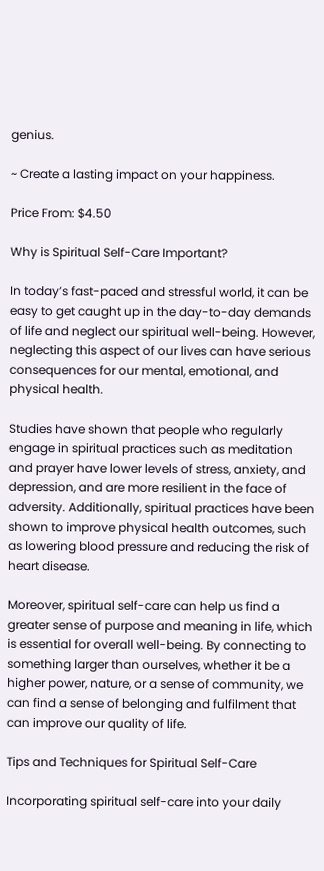genius.

~ Create a lasting impact on your happiness.

Price From: $4.50

Why is Spiritual Self-Care Important?

In today’s fast-paced and stressful world, it can be easy to get caught up in the day-to-day demands of life and neglect our spiritual well-being. However, neglecting this aspect of our lives can have serious consequences for our mental, emotional, and physical health.

Studies have shown that people who regularly engage in spiritual practices such as meditation and prayer have lower levels of stress, anxiety, and depression, and are more resilient in the face of adversity. Additionally, spiritual practices have been shown to improve physical health outcomes, such as lowering blood pressure and reducing the risk of heart disease.

Moreover, spiritual self-care can help us find a greater sense of purpose and meaning in life, which is essential for overall well-being. By connecting to something larger than ourselves, whether it be a higher power, nature, or a sense of community, we can find a sense of belonging and fulfilment that can improve our quality of life.

Tips and Techniques for Spiritual Self-Care

Incorporating spiritual self-care into your daily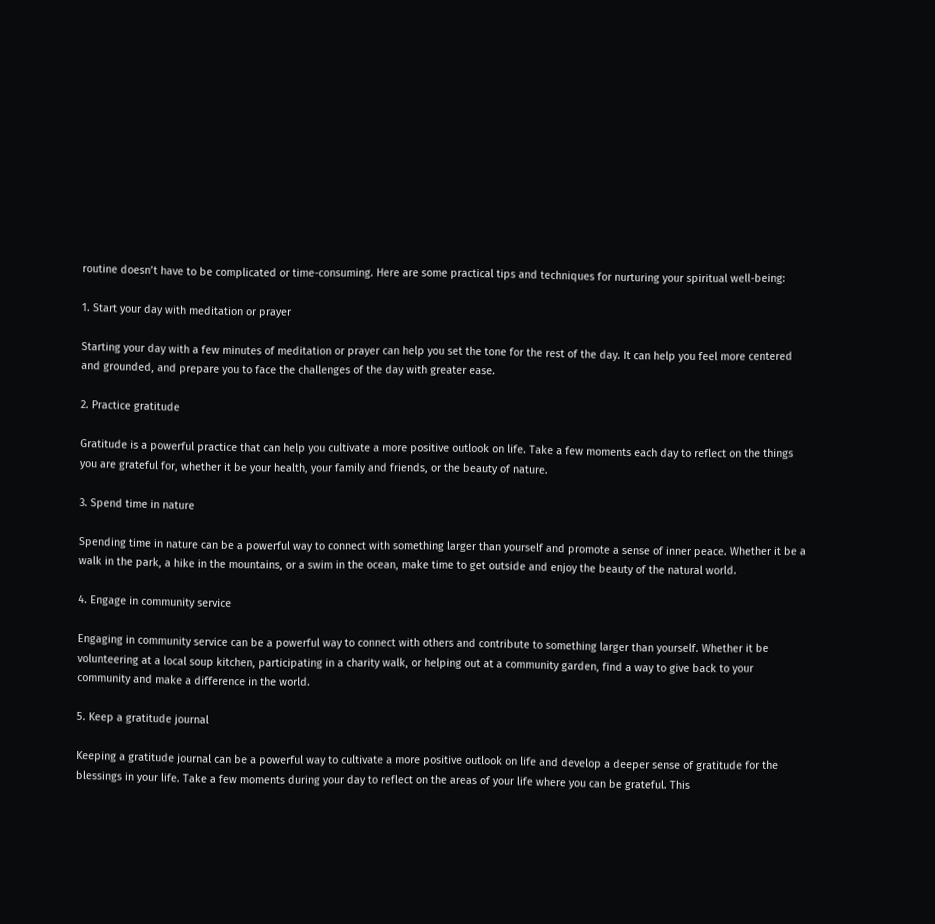routine doesn’t have to be complicated or time-consuming. Here are some practical tips and techniques for nurturing your spiritual well-being:

1. Start your day with meditation or prayer

Starting your day with a few minutes of meditation or prayer can help you set the tone for the rest of the day. It can help you feel more centered and grounded, and prepare you to face the challenges of the day with greater ease.

2. Practice gratitude

Gratitude is a powerful practice that can help you cultivate a more positive outlook on life. Take a few moments each day to reflect on the things you are grateful for, whether it be your health, your family and friends, or the beauty of nature.

3. Spend time in nature

Spending time in nature can be a powerful way to connect with something larger than yourself and promote a sense of inner peace. Whether it be a walk in the park, a hike in the mountains, or a swim in the ocean, make time to get outside and enjoy the beauty of the natural world.

4. Engage in community service

Engaging in community service can be a powerful way to connect with others and contribute to something larger than yourself. Whether it be volunteering at a local soup kitchen, participating in a charity walk, or helping out at a community garden, find a way to give back to your community and make a difference in the world.

5. Keep a gratitude journal

Keeping a gratitude journal can be a powerful way to cultivate a more positive outlook on life and develop a deeper sense of gratitude for the blessings in your life. Take a few moments during your day to reflect on the areas of your life where you can be grateful. This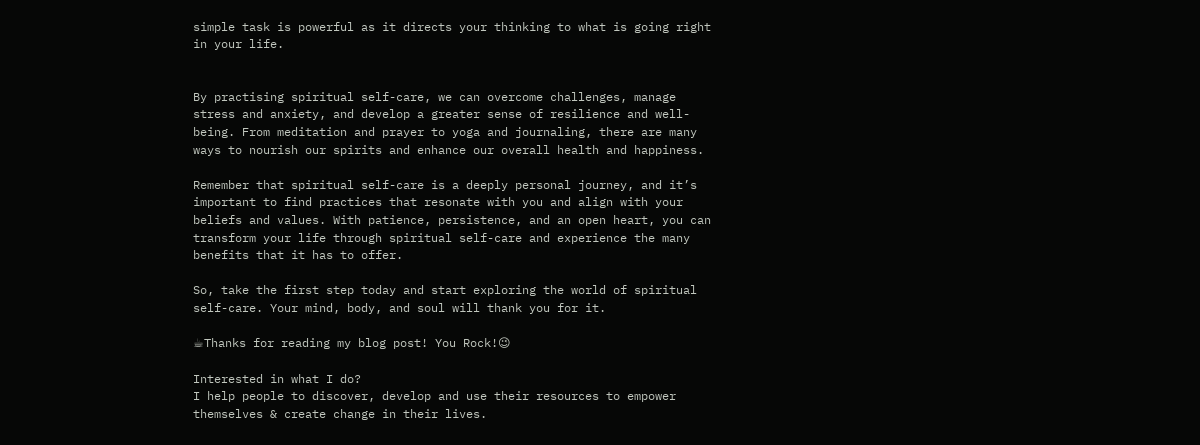simple task is powerful as it directs your thinking to what is going right in your life.


By practising spiritual self-care, we can overcome challenges, manage stress and anxiety, and develop a greater sense of resilience and well-being. From meditation and prayer to yoga and journaling, there are many ways to nourish our spirits and enhance our overall health and happiness.

Remember that spiritual self-care is a deeply personal journey, and it’s important to find practices that resonate with you and align with your beliefs and values. With patience, persistence, and an open heart, you can transform your life through spiritual self-care and experience the many benefits that it has to offer.

So, take the first step today and start exploring the world of spiritual self-care. Your mind, body, and soul will thank you for it.

☕Thanks for reading my blog post! You Rock!😉

Interested in what I do?
I help people to discover, develop and use their resources to empower themselves & create change in their lives.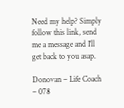Need my help? Simply follow this link, send me a message and I’ll get back to you asap.

Donovan – Life Coach – 078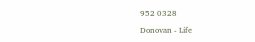952 0328

Donovan - Life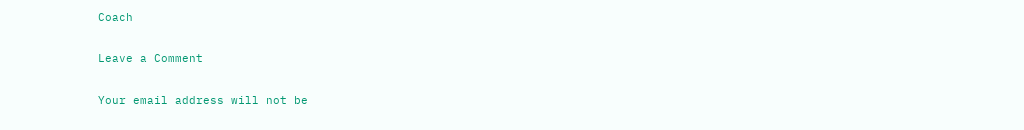Coach

Leave a Comment

Your email address will not be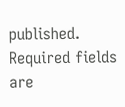published. Required fields are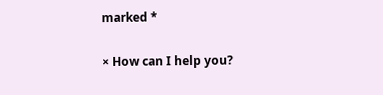marked *

× How can I help you?